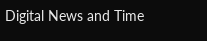Digital News and Time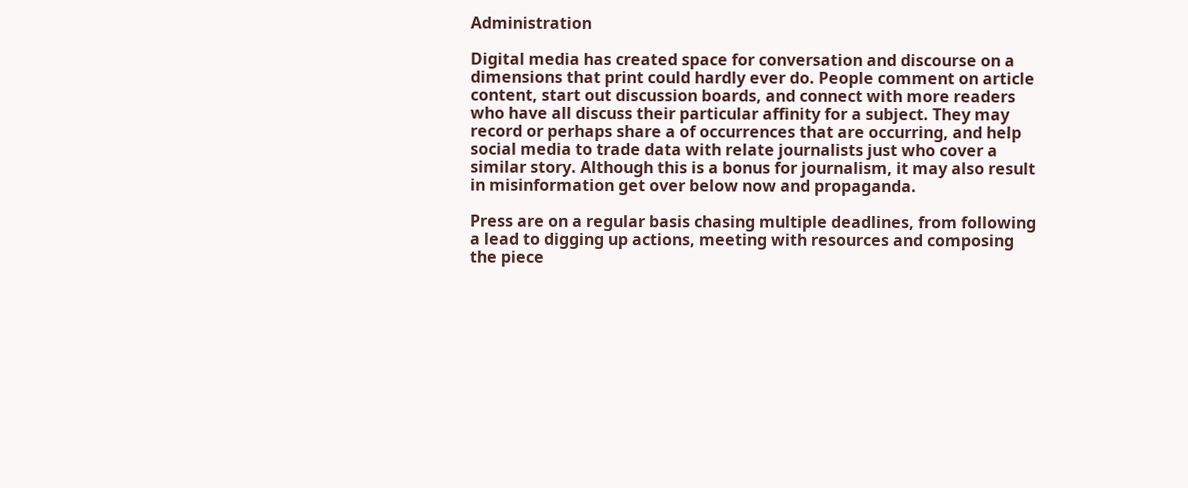Administration

Digital media has created space for conversation and discourse on a dimensions that print could hardly ever do. People comment on article content, start out discussion boards, and connect with more readers who have all discuss their particular affinity for a subject. They may record or perhaps share a of occurrences that are occurring, and help social media to trade data with relate journalists just who cover a similar story. Although this is a bonus for journalism, it may also result in misinformation get over below now and propaganda.

Press are on a regular basis chasing multiple deadlines, from following a lead to digging up actions, meeting with resources and composing the piece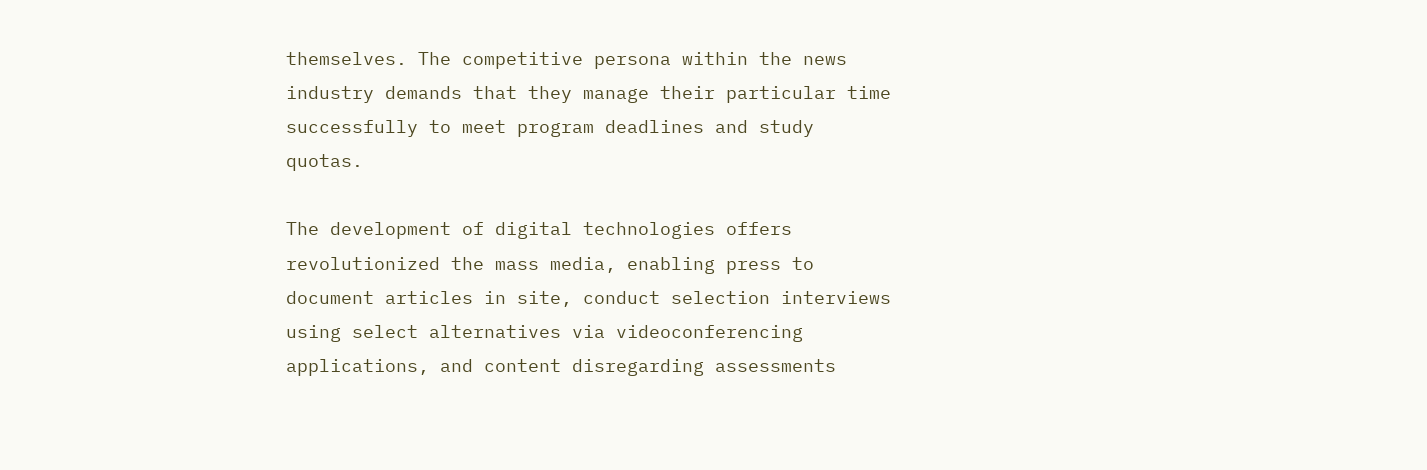themselves. The competitive persona within the news industry demands that they manage their particular time successfully to meet program deadlines and study quotas.

The development of digital technologies offers revolutionized the mass media, enabling press to document articles in site, conduct selection interviews using select alternatives via videoconferencing applications, and content disregarding assessments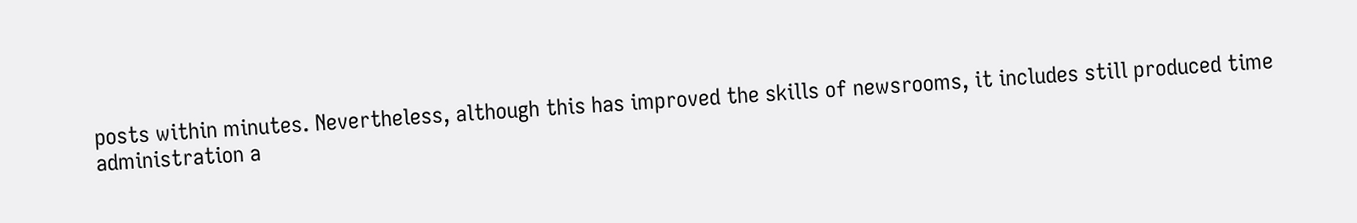posts within minutes. Nevertheless, although this has improved the skills of newsrooms, it includes still produced time administration a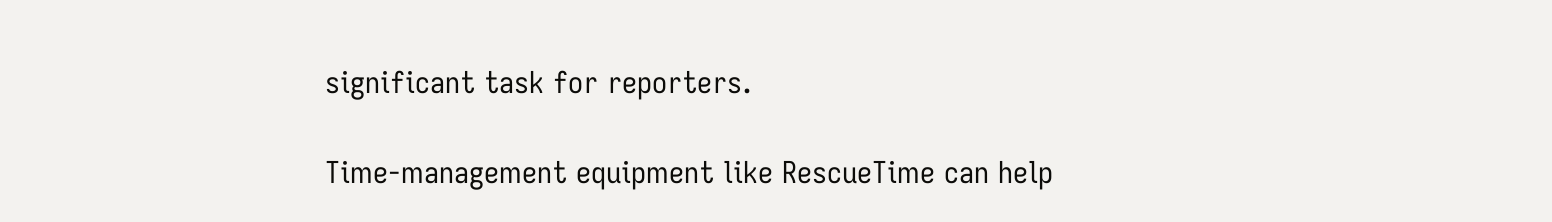significant task for reporters.

Time-management equipment like RescueTime can help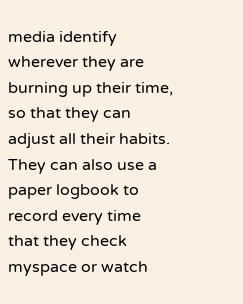media identify wherever they are burning up their time, so that they can adjust all their habits. They can also use a paper logbook to record every time that they check myspace or watch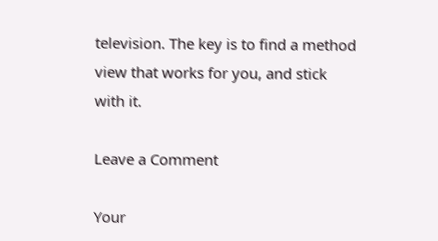television. The key is to find a method view that works for you, and stick with it.

Leave a Comment

Your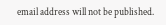email address will not be published.